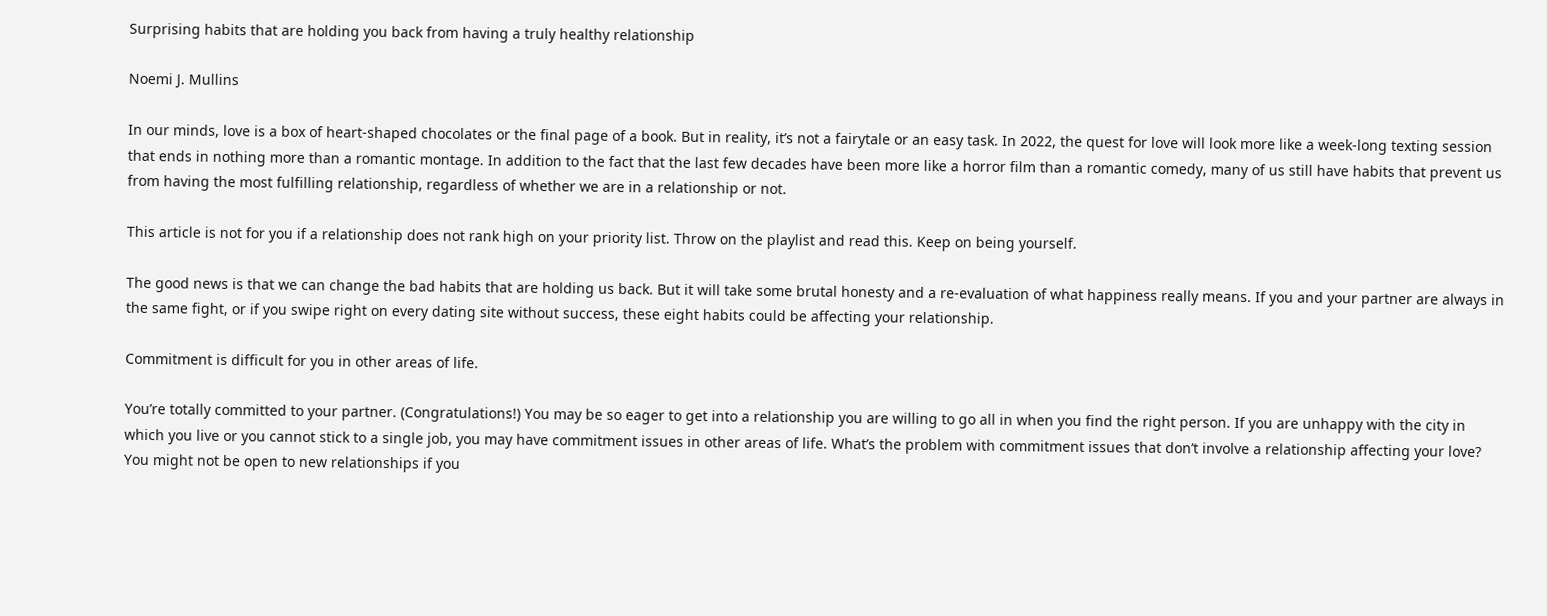Surprising habits that are holding you back from having a truly healthy relationship

Noemi J. Mullins

In our minds, love is a box of heart-shaped chocolates or the final page of a book. But in reality, it’s not a fairytale or an easy task. In 2022, the quest for love will look more like a week-long texting session that ends in nothing more than a romantic montage. In addition to the fact that the last few decades have been more like a horror film than a romantic comedy, many of us still have habits that prevent us from having the most fulfilling relationship, regardless of whether we are in a relationship or not.

This article is not for you if a relationship does not rank high on your priority list. Throw on the playlist and read this. Keep on being yourself.

The good news is that we can change the bad habits that are holding us back. But it will take some brutal honesty and a re-evaluation of what happiness really means. If you and your partner are always in the same fight, or if you swipe right on every dating site without success, these eight habits could be affecting your relationship.

Commitment is difficult for you in other areas of life.

You’re totally committed to your partner. (Congratulations!) You may be so eager to get into a relationship you are willing to go all in when you find the right person. If you are unhappy with the city in which you live or you cannot stick to a single job, you may have commitment issues in other areas of life. What’s the problem with commitment issues that don’t involve a relationship affecting your love? You might not be open to new relationships if you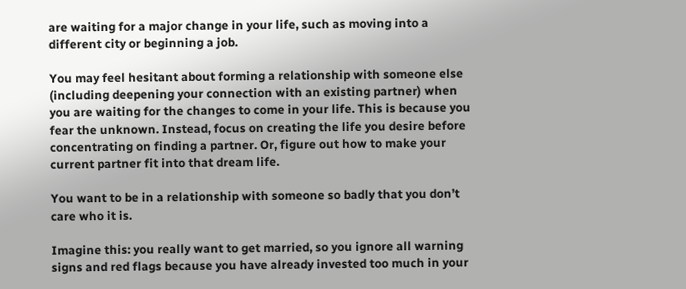are waiting for a major change in your life, such as moving into a different city or beginning a job.

You may feel hesitant about forming a relationship with someone else (including deepening your connection with an existing partner) when you are waiting for the changes to come in your life. This is because you fear the unknown. Instead, focus on creating the life you desire before concentrating on finding a partner. Or, figure out how to make your current partner fit into that dream life.

You want to be in a relationship with someone so badly that you don’t care who it is.

Imagine this: you really want to get married, so you ignore all warning signs and red flags because you have already invested too much in your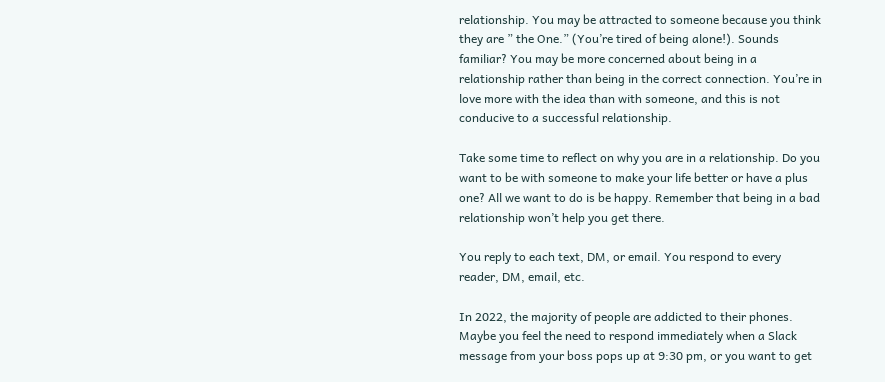relationship. You may be attracted to someone because you think they are ” the One.” (You’re tired of being alone!). Sounds familiar? You may be more concerned about being in a relationship rather than being in the correct connection. You’re in love more with the idea than with someone, and this is not conducive to a successful relationship.

Take some time to reflect on why you are in a relationship. Do you want to be with someone to make your life better or have a plus one? All we want to do is be happy. Remember that being in a bad relationship won’t help you get there.

You reply to each text, DM, or email. You respond to every reader, DM, email, etc.

In 2022, the majority of people are addicted to their phones. Maybe you feel the need to respond immediately when a Slack message from your boss pops up at 9:30 pm, or you want to get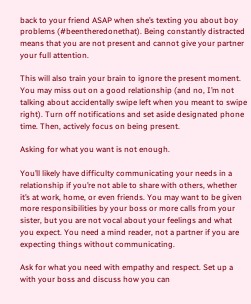back to your friend ASAP when she’s texting you about boy problems (#beentheredonethat). Being constantly distracted means that you are not present and cannot give your partner your full attention.

This will also train your brain to ignore the present moment. You may miss out on a good relationship (and no, I’m not talking about accidentally swipe left when you meant to swipe right). Turn off notifications and set aside designated phone time. Then, actively focus on being present.

Asking for what you want is not enough.

You’ll likely have difficulty communicating your needs in a relationship if you’re not able to share with others, whether it’s at work, home, or even friends. You may want to be given more responsibilities by your boss or more calls from your sister, but you are not vocal about your feelings and what you expect. You need a mind reader, not a partner if you are expecting things without communicating.

Ask for what you need with empathy and respect. Set up a with your boss and discuss how you can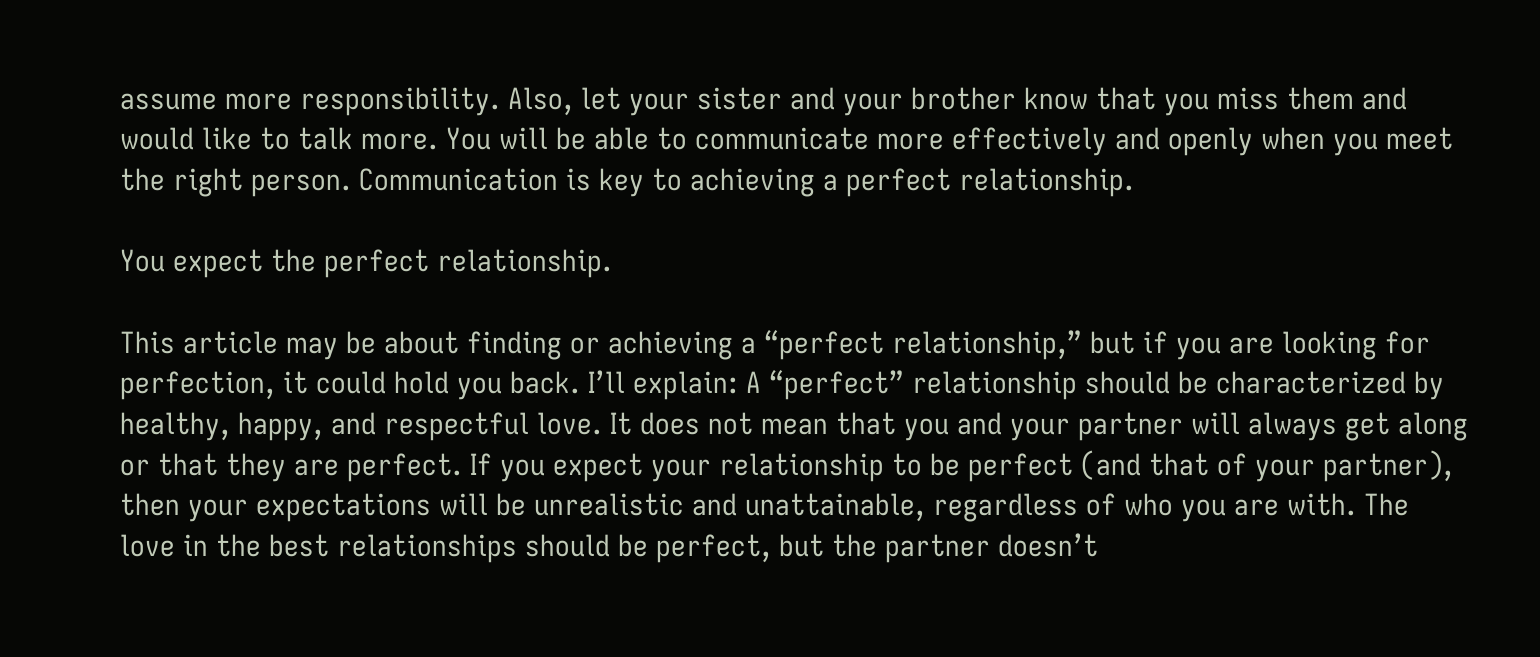assume more responsibility. Also, let your sister and your brother know that you miss them and would like to talk more. You will be able to communicate more effectively and openly when you meet the right person. Communication is key to achieving a perfect relationship.

You expect the perfect relationship.

This article may be about finding or achieving a “perfect relationship,” but if you are looking for perfection, it could hold you back. I’ll explain: A “perfect” relationship should be characterized by healthy, happy, and respectful love. It does not mean that you and your partner will always get along or that they are perfect. If you expect your relationship to be perfect (and that of your partner), then your expectations will be unrealistic and unattainable, regardless of who you are with. The love in the best relationships should be perfect, but the partner doesn’t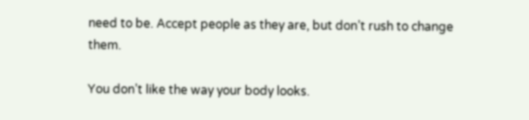need to be. Accept people as they are, but don’t rush to change them.

You don’t like the way your body looks.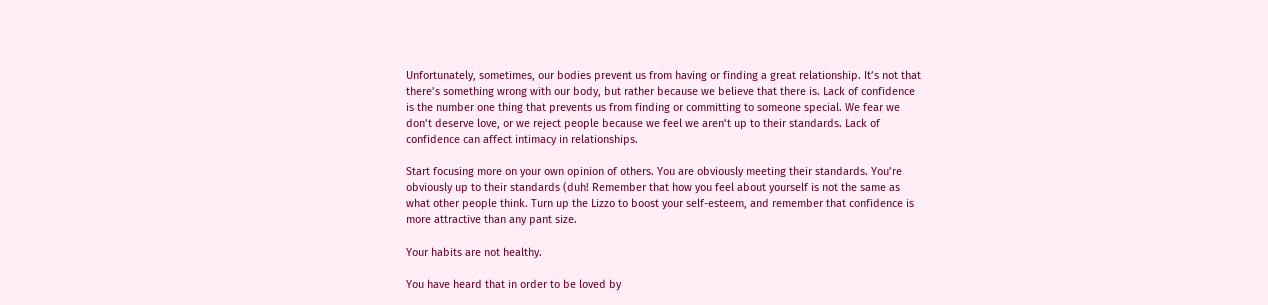Unfortunately, sometimes, our bodies prevent us from having or finding a great relationship. It’s not that there’s something wrong with our body, but rather because we believe that there is. Lack of confidence is the number one thing that prevents us from finding or committing to someone special. We fear we don’t deserve love, or we reject people because we feel we aren’t up to their standards. Lack of confidence can affect intimacy in relationships.

Start focusing more on your own opinion of others. You are obviously meeting their standards. You’re obviously up to their standards (duh! Remember that how you feel about yourself is not the same as what other people think. Turn up the Lizzo to boost your self-esteem, and remember that confidence is more attractive than any pant size.

Your habits are not healthy.

You have heard that in order to be loved by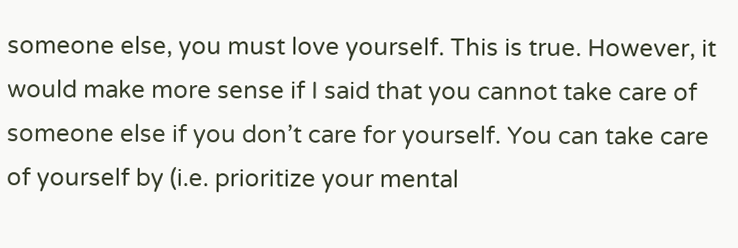someone else, you must love yourself. This is true. However, it would make more sense if I said that you cannot take care of someone else if you don’t care for yourself. You can take care of yourself by (i.e. prioritize your mental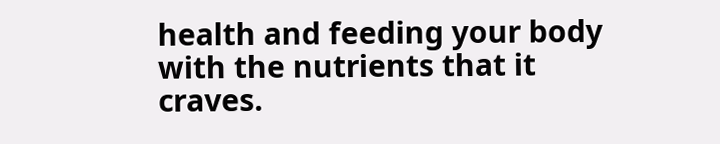health and feeding your body with the nutrients that it craves.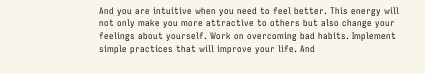And you are intuitive when you need to feel better. This energy will not only make you more attractive to others but also change your feelings about yourself. Work on overcoming bad habits. Implement simple practices that will improve your life. And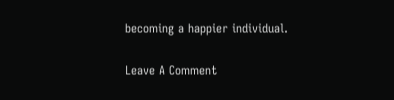becoming a happier individual.

Leave A Comment